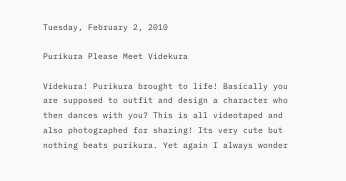Tuesday, February 2, 2010

Purikura Please Meet Videkura

Videkura! Purikura brought to life! Basically you are supposed to outfit and design a character who then dances with you? This is all videotaped and also photographed for sharing! Its very cute but nothing beats purikura. Yet again I always wonder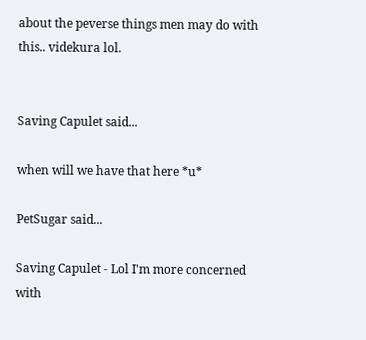about the peverse things men may do with this.. videkura lol.


Saving Capulet said...

when will we have that here *u*

PetSugar said...

Saving Capulet - Lol I'm more concerned with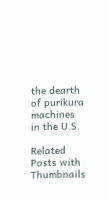the dearth of purikura machines in the U.S.

Related Posts with Thumbnails